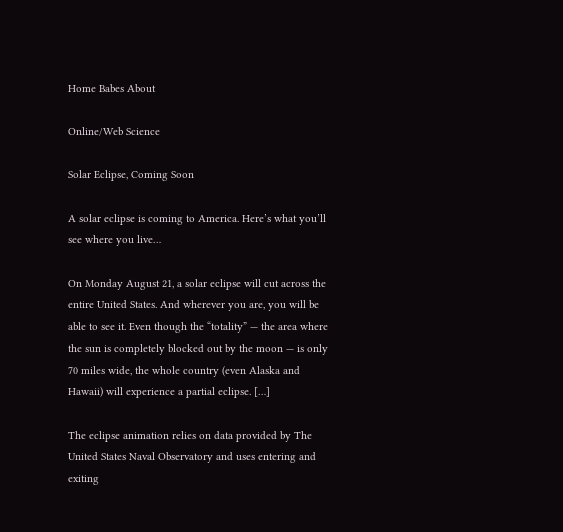Home Babes About

Online/Web Science

Solar Eclipse, Coming Soon

A solar eclipse is coming to America. Here’s what you’ll see where you live…

On Monday August 21, a solar eclipse will cut across the entire United States. And wherever you are, you will be able to see it. Even though the “totality” — the area where the sun is completely blocked out by the moon — is only 70 miles wide, the whole country (even Alaska and Hawaii) will experience a partial eclipse. […]

The eclipse animation relies on data provided by The United States Naval Observatory and uses entering and exiting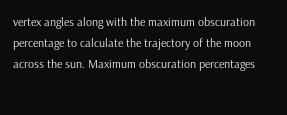vertex angles along with the maximum obscuration percentage to calculate the trajectory of the moon across the sun. Maximum obscuration percentages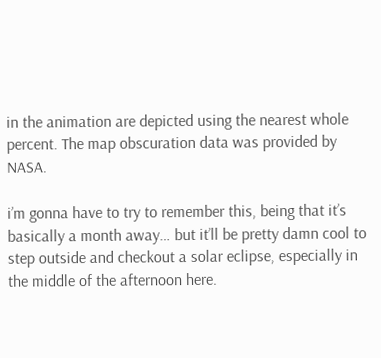in the animation are depicted using the nearest whole percent. The map obscuration data was provided by NASA.

i’m gonna have to try to remember this, being that it’s basically a month away… but it’ll be pretty damn cool to step outside and checkout a solar eclipse, especially in the middle of the afternoon here.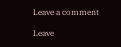Leave a comment

Leave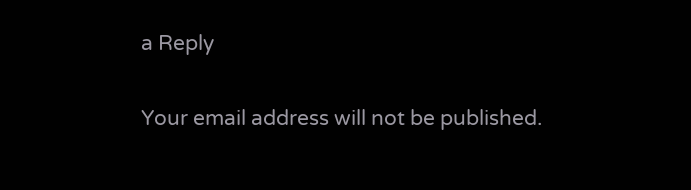a Reply

Your email address will not be published.